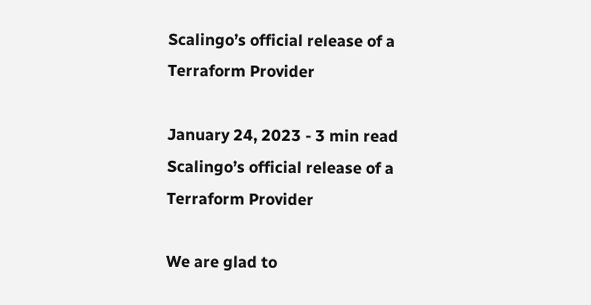Scalingo’s official release of a Terraform Provider

January 24, 2023 - 3 min read
Scalingo’s official release of a Terraform Provider

We are glad to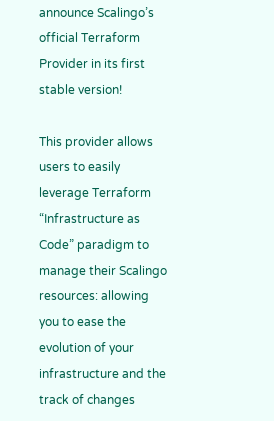announce Scalingo’s official Terraform Provider in its first stable version!

This provider allows users to easily leverage Terraform “Infrastructure as Code” paradigm to manage their Scalingo resources: allowing you to ease the evolution of your infrastructure and the track of changes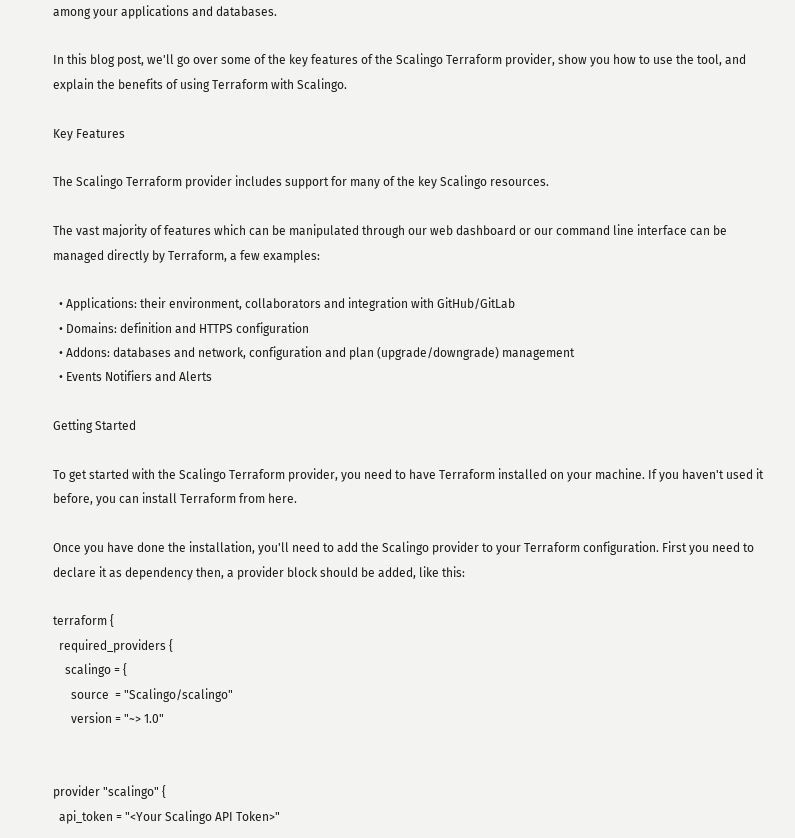among your applications and databases.

In this blog post, we'll go over some of the key features of the Scalingo Terraform provider, show you how to use the tool, and explain the benefits of using Terraform with Scalingo.

Key Features

The Scalingo Terraform provider includes support for many of the key Scalingo resources.

The vast majority of features which can be manipulated through our web dashboard or our command line interface can be managed directly by Terraform, a few examples:

  • Applications: their environment, collaborators and integration with GitHub/GitLab
  • Domains: definition and HTTPS configuration
  • Addons: databases and network, configuration and plan (upgrade/downgrade) management
  • Events Notifiers and Alerts

Getting Started

To get started with the Scalingo Terraform provider, you need to have Terraform installed on your machine. If you haven't used it before, you can install Terraform from here.

Once you have done the installation, you'll need to add the Scalingo provider to your Terraform configuration. First you need to declare it as dependency then, a provider block should be added, like this:

terraform {
  required_providers {
    scalingo = {
      source  = "Scalingo/scalingo"
      version = "~> 1.0"


provider "scalingo" {
  api_token = "<Your Scalingo API Token>"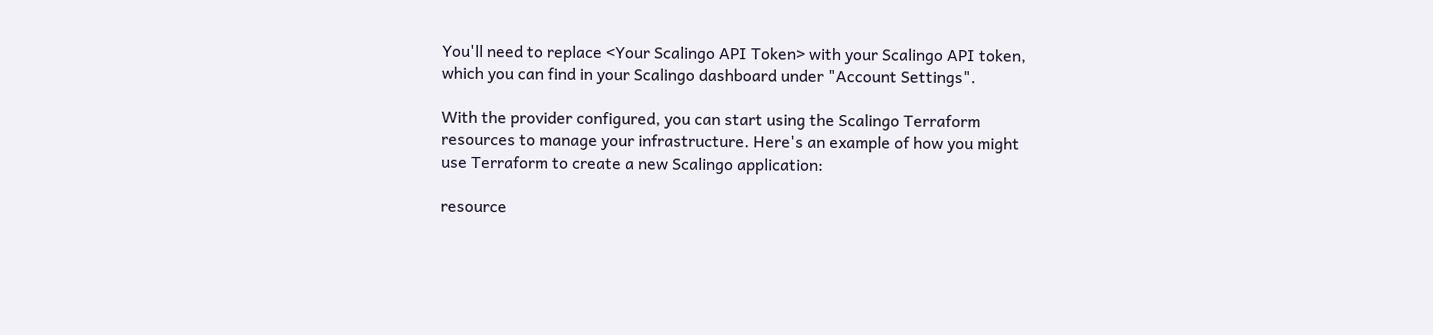You'll need to replace <Your Scalingo API Token> with your Scalingo API token, which you can find in your Scalingo dashboard under "Account Settings".

With the provider configured, you can start using the Scalingo Terraform resources to manage your infrastructure. Here's an example of how you might use Terraform to create a new Scalingo application:

resource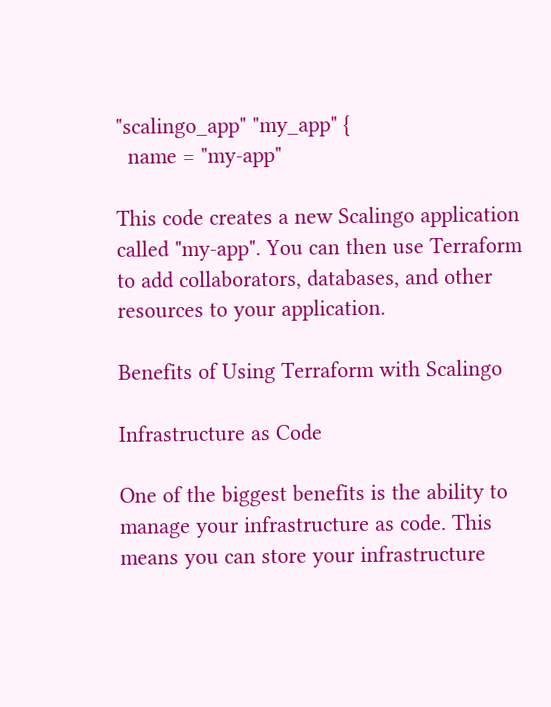"scalingo_app" "my_app" {
  name = "my-app"

This code creates a new Scalingo application called "my-app". You can then use Terraform to add collaborators, databases, and other resources to your application.

Benefits of Using Terraform with Scalingo

Infrastructure as Code

One of the biggest benefits is the ability to manage your infrastructure as code. This means you can store your infrastructure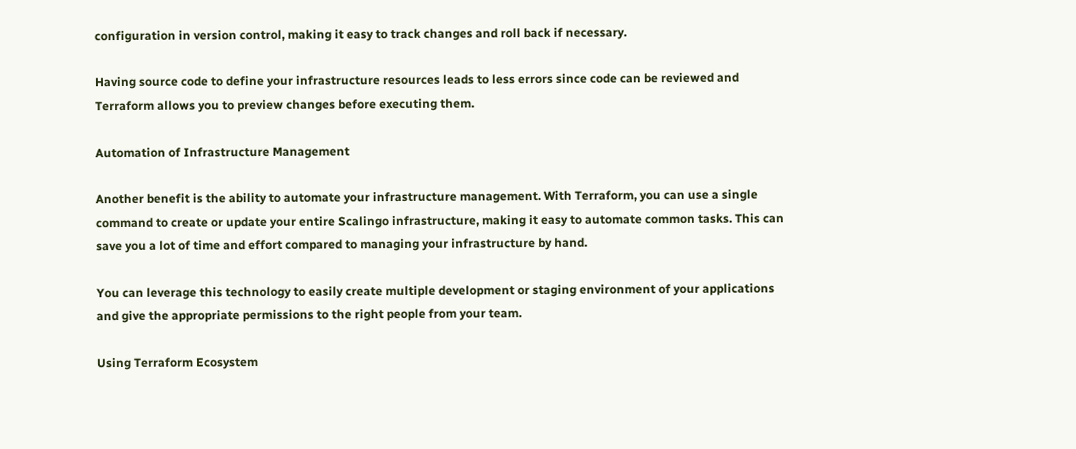configuration in version control, making it easy to track changes and roll back if necessary.

Having source code to define your infrastructure resources leads to less errors since code can be reviewed and Terraform allows you to preview changes before executing them.

Automation of Infrastructure Management

Another benefit is the ability to automate your infrastructure management. With Terraform, you can use a single command to create or update your entire Scalingo infrastructure, making it easy to automate common tasks. This can save you a lot of time and effort compared to managing your infrastructure by hand.

You can leverage this technology to easily create multiple development or staging environment of your applications and give the appropriate permissions to the right people from your team.

Using Terraform Ecosystem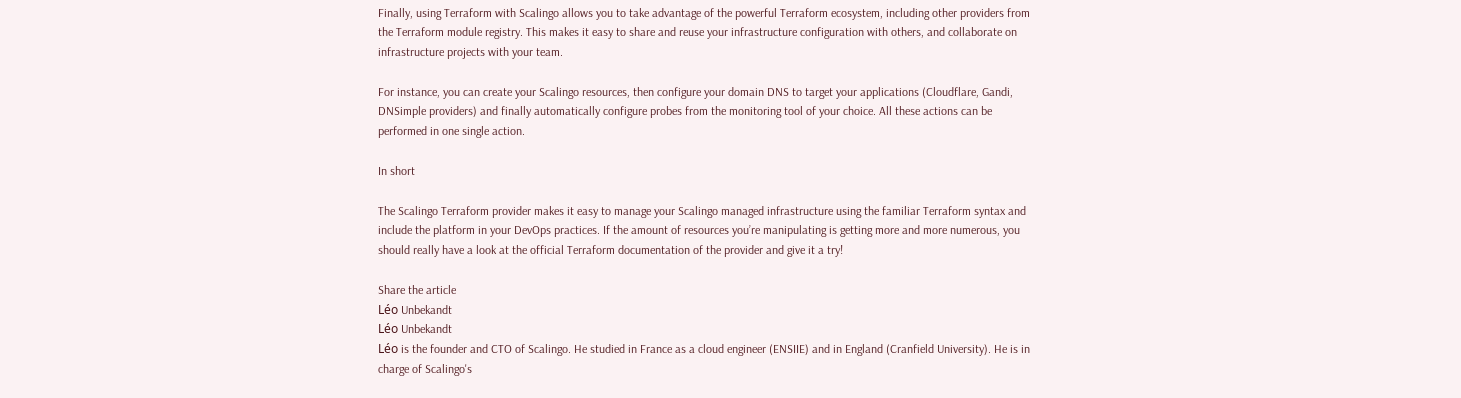Finally, using Terraform with Scalingo allows you to take advantage of the powerful Terraform ecosystem, including other providers from the Terraform module registry. This makes it easy to share and reuse your infrastructure configuration with others, and collaborate on infrastructure projects with your team.

For instance, you can create your Scalingo resources, then configure your domain DNS to target your applications (Cloudflare, Gandi, DNSimple providers) and finally automatically configure probes from the monitoring tool of your choice. All these actions can be performed in one single action.

In short

The Scalingo Terraform provider makes it easy to manage your Scalingo managed infrastructure using the familiar Terraform syntax and include the platform in your DevOps practices. If the amount of resources you’re manipulating is getting more and more numerous, you should really have a look at the official Terraform documentation of the provider and give it a try!

Share the article
Léo Unbekandt
Léo Unbekandt
Léo is the founder and CTO of Scalingo. He studied in France as a cloud engineer (ENSIIE) and in England (Cranfield University). He is in charge of Scalingo's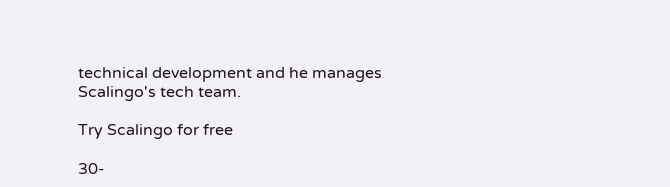technical development and he manages Scalingo's tech team.

Try Scalingo for free

30-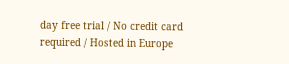day free trial / No credit card required / Hosted in Europe